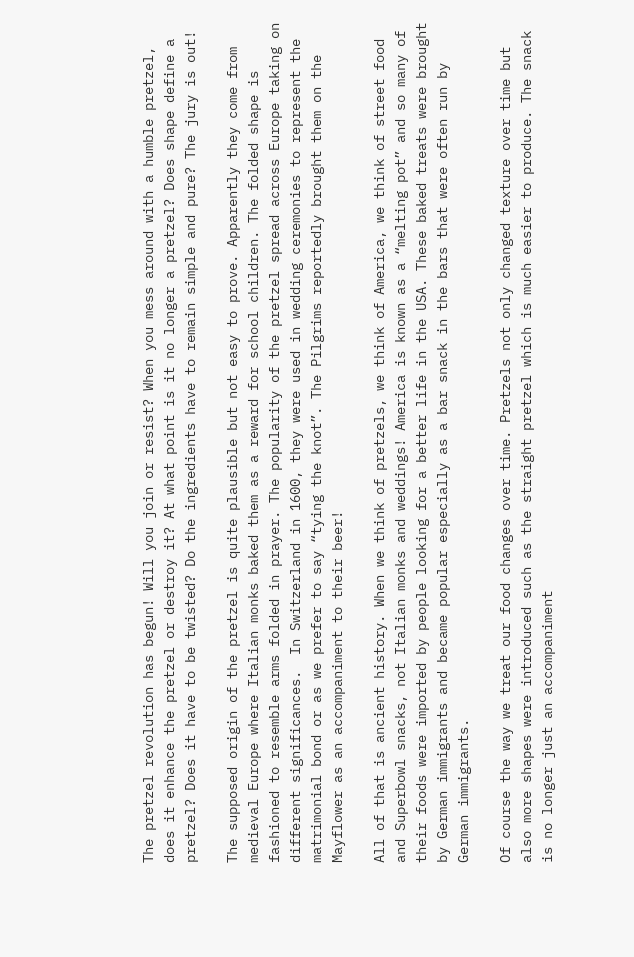The pretzel revolution has begun! Will you join or resist? When you mess around with a humble pretzel, does it enhance the pretzel or destroy it? At what point is it no longer a pretzel? Does shape define a pretzel? Does it have to be twisted? Do the ingredients have to remain simple and pure? The jury is out!

The supposed origin of the pretzel is quite plausible but not easy to prove. Apparently they come from medieval Europe where Italian monks baked them as a reward for school children. The folded shape is fashioned to resemble arms folded in prayer. The popularity of the pretzel spread across Europe taking on different significances.  In Switzerland in 1600, they were used in wedding ceremonies to represent the matrimonial bond or as we prefer to say “tying the knot”. The Pilgrims reportedly brought them on the Mayflower as an accompaniment to their beer!

All of that is ancient history. When we think of pretzels, we think of America, we think of street food and Superbowl snacks, not Italian monks and weddings! America is known as a “melting pot” and so many of their foods were imported by people looking for a better life in the USA. These baked treats were brought by German immigrants and became popular especially as a bar snack in the bars that were often run by German immigrants.

Of course the way we treat our food changes over time. Pretzels not only changed texture over time but also more shapes were introduced such as the straight pretzel which is much easier to produce. The snack is no longer just an accompaniment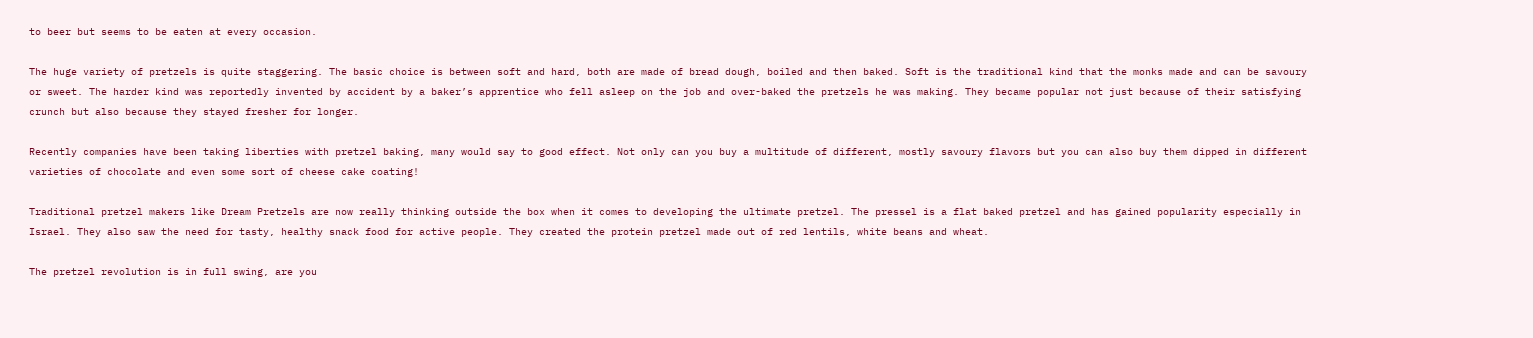to beer but seems to be eaten at every occasion.

The huge variety of pretzels is quite staggering. The basic choice is between soft and hard, both are made of bread dough, boiled and then baked. Soft is the traditional kind that the monks made and can be savoury or sweet. The harder kind was reportedly invented by accident by a baker’s apprentice who fell asleep on the job and over-baked the pretzels he was making. They became popular not just because of their satisfying crunch but also because they stayed fresher for longer.

Recently companies have been taking liberties with pretzel baking, many would say to good effect. Not only can you buy a multitude of different, mostly savoury flavors but you can also buy them dipped in different varieties of chocolate and even some sort of cheese cake coating!

Traditional pretzel makers like Dream Pretzels are now really thinking outside the box when it comes to developing the ultimate pretzel. The pressel is a flat baked pretzel and has gained popularity especially in Israel. They also saw the need for tasty, healthy snack food for active people. They created the protein pretzel made out of red lentils, white beans and wheat.

The pretzel revolution is in full swing, are you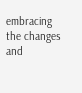embracing the changes and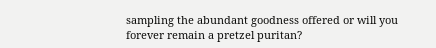sampling the abundant goodness offered or will you forever remain a pretzel puritan?